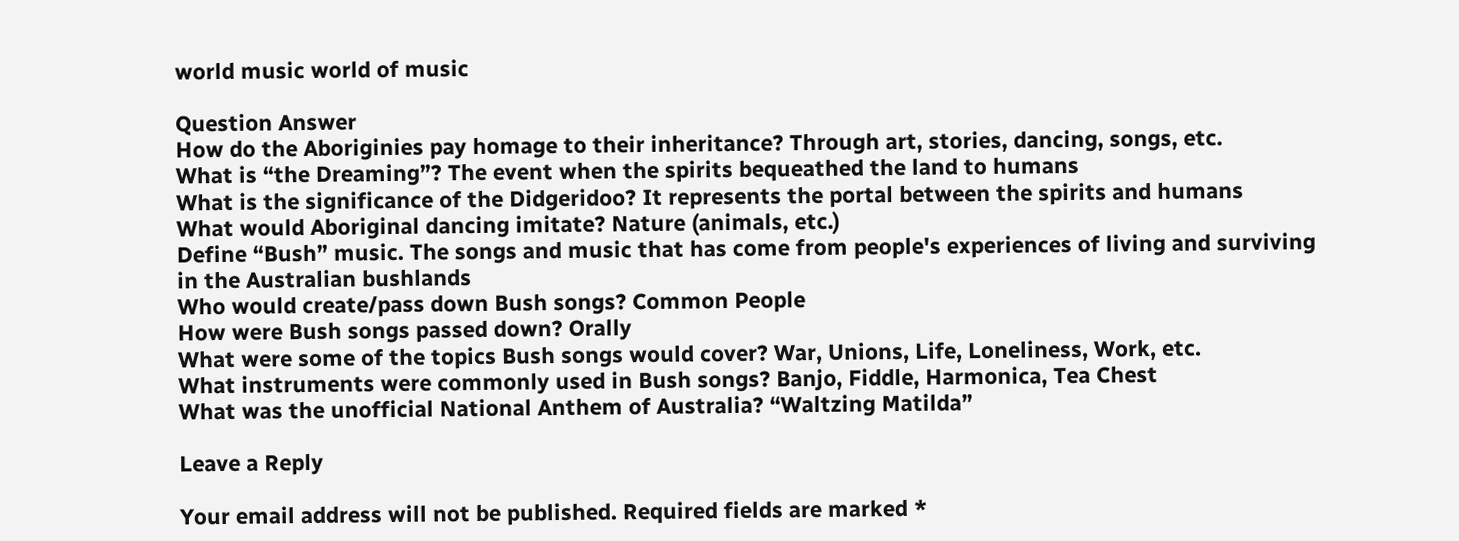world music world of music

Question Answer
How do the Aboriginies pay homage to their inheritance? Through art, stories, dancing, songs, etc.
What is “the Dreaming”? The event when the spirits bequeathed the land to humans
What is the significance of the Didgeridoo? It represents the portal between the spirits and humans
What would Aboriginal dancing imitate? Nature (animals, etc.)
Define “Bush” music. The songs and music that has come from people's experiences of living and surviving in the Australian bushlands
Who would create/pass down Bush songs? Common People
How were Bush songs passed down? Orally
What were some of the topics Bush songs would cover? War, Unions, Life, Loneliness, Work, etc.
What instruments were commonly used in Bush songs? Banjo, Fiddle, Harmonica, Tea Chest
What was the unofficial National Anthem of Australia? “Waltzing Matilda”

Leave a Reply

Your email address will not be published. Required fields are marked *